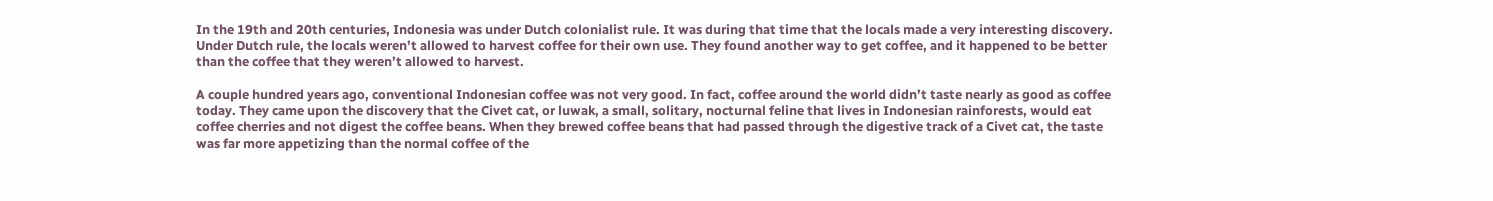In the 19th and 20th centuries, Indonesia was under Dutch colonialist rule. It was during that time that the locals made a very interesting discovery. Under Dutch rule, the locals weren’t allowed to harvest coffee for their own use. They found another way to get coffee, and it happened to be better than the coffee that they weren’t allowed to harvest.

A couple hundred years ago, conventional Indonesian coffee was not very good. In fact, coffee around the world didn’t taste nearly as good as coffee today. They came upon the discovery that the Civet cat, or luwak, a small, solitary, nocturnal feline that lives in Indonesian rainforests, would eat coffee cherries and not digest the coffee beans. When they brewed coffee beans that had passed through the digestive track of a Civet cat, the taste was far more appetizing than the normal coffee of the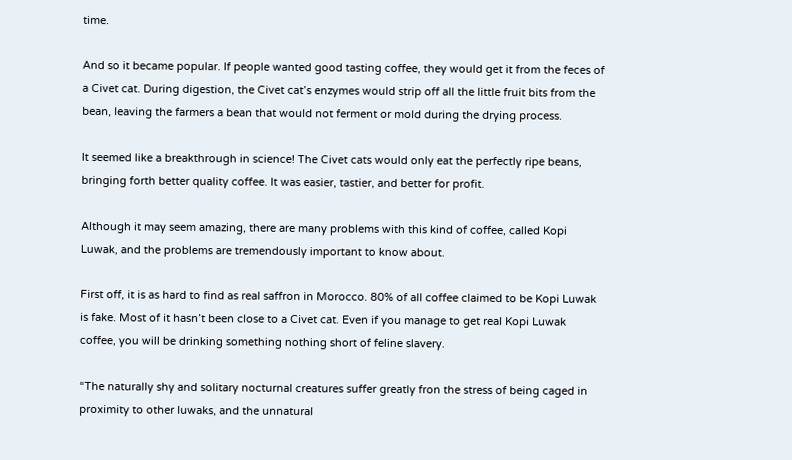time.

And so it became popular. If people wanted good tasting coffee, they would get it from the feces of a Civet cat. During digestion, the Civet cat’s enzymes would strip off all the little fruit bits from the bean, leaving the farmers a bean that would not ferment or mold during the drying process.

It seemed like a breakthrough in science! The Civet cats would only eat the perfectly ripe beans, bringing forth better quality coffee. It was easier, tastier, and better for profit.

Although it may seem amazing, there are many problems with this kind of coffee, called Kopi Luwak, and the problems are tremendously important to know about.

First off, it is as hard to find as real saffron in Morocco. 80% of all coffee claimed to be Kopi Luwak is fake. Most of it hasn’t been close to a Civet cat. Even if you manage to get real Kopi Luwak coffee, you will be drinking something nothing short of feline slavery.

“The naturally shy and solitary nocturnal creatures suffer greatly fron the stress of being caged in proximity to other luwaks, and the unnatural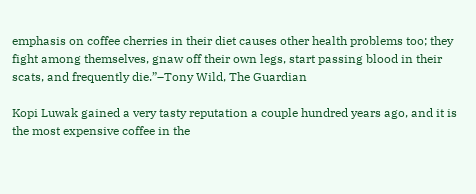emphasis on coffee cherries in their diet causes other health problems too; they fight among themselves, gnaw off their own legs, start passing blood in their scats, and frequently die.”–Tony Wild, The Guardian

Kopi Luwak gained a very tasty reputation a couple hundred years ago, and it is the most expensive coffee in the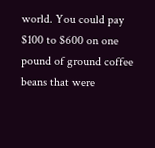world. You could pay $100 to $600 on one pound of ground coffee beans that were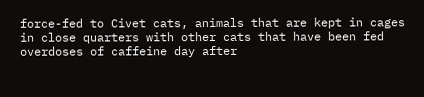force-fed to Civet cats, animals that are kept in cages in close quarters with other cats that have been fed overdoses of caffeine day after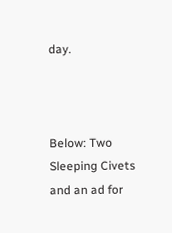day.



Below: Two Sleeping Civets and an ad for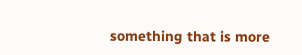something that is more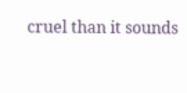cruel than it sounds